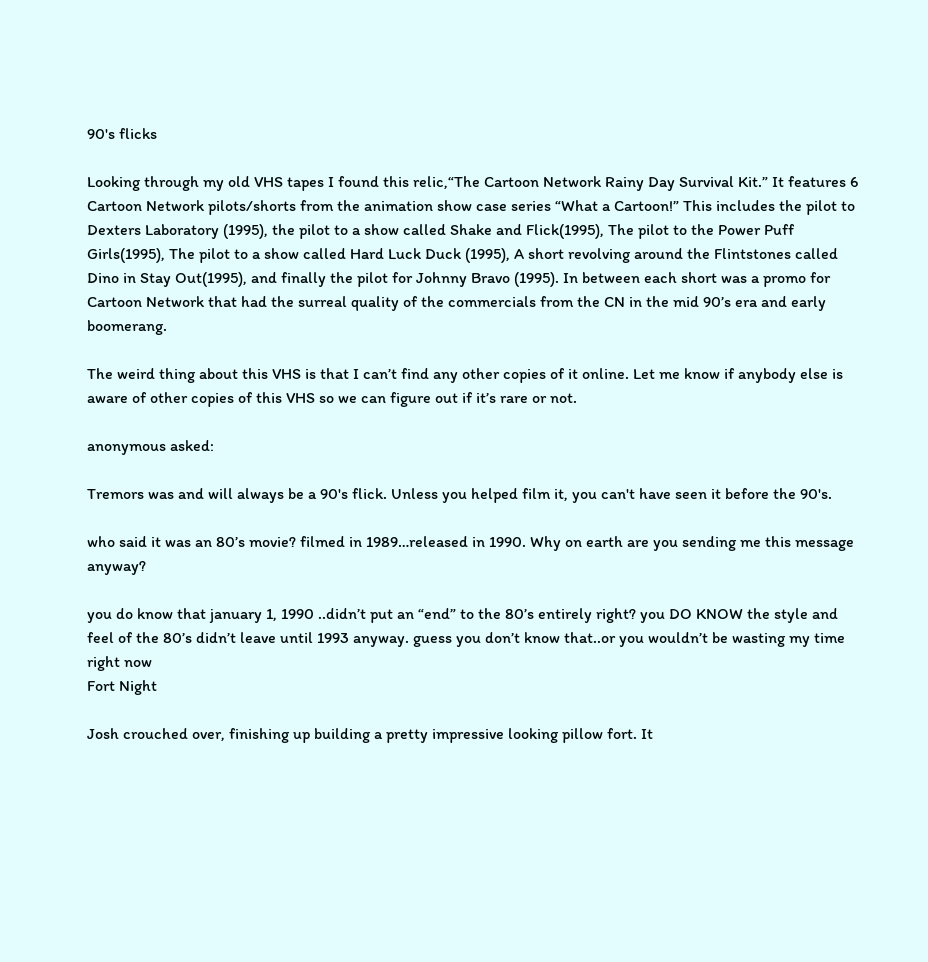90's flicks

Looking through my old VHS tapes I found this relic,“The Cartoon Network Rainy Day Survival Kit.” It features 6 Cartoon Network pilots/shorts from the animation show case series “What a Cartoon!” This includes the pilot to Dexters Laboratory (1995), the pilot to a show called Shake and Flick(1995), The pilot to the Power Puff Girls(1995), The pilot to a show called Hard Luck Duck (1995), A short revolving around the Flintstones called Dino in Stay Out(1995), and finally the pilot for Johnny Bravo (1995). In between each short was a promo for Cartoon Network that had the surreal quality of the commercials from the CN in the mid 90’s era and early boomerang.

The weird thing about this VHS is that I can’t find any other copies of it online. Let me know if anybody else is aware of other copies of this VHS so we can figure out if it’s rare or not.

anonymous asked:

Tremors was and will always be a 90's flick. Unless you helped film it, you can't have seen it before the 90's.

who said it was an 80’s movie? filmed in 1989…released in 1990. Why on earth are you sending me this message anyway?

you do know that january 1, 1990 ..didn’t put an “end” to the 80’s entirely right? you DO KNOW the style and feel of the 80’s didn’t leave until 1993 anyway. guess you don’t know that..or you wouldn’t be wasting my time right now
Fort Night

Josh crouched over, finishing up building a pretty impressive looking pillow fort. It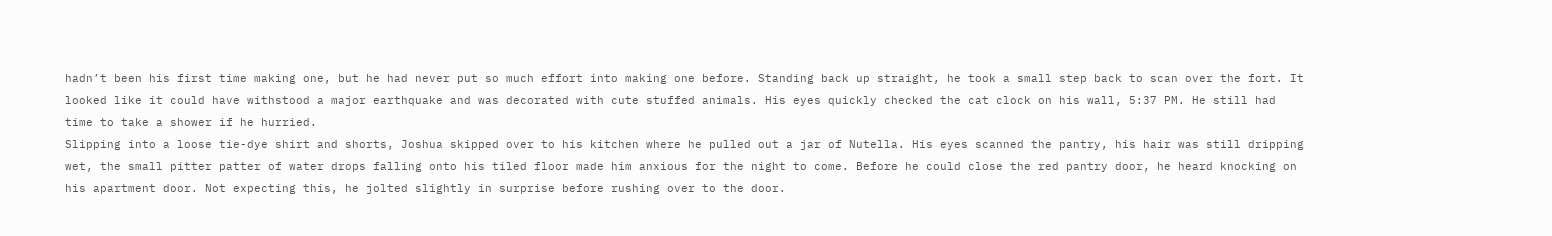hadn’t been his first time making one, but he had never put so much effort into making one before. Standing back up straight, he took a small step back to scan over the fort. It looked like it could have withstood a major earthquake and was decorated with cute stuffed animals. His eyes quickly checked the cat clock on his wall, 5:37 PM. He still had time to take a shower if he hurried.
Slipping into a loose tie-dye shirt and shorts, Joshua skipped over to his kitchen where he pulled out a jar of Nutella. His eyes scanned the pantry, his hair was still dripping wet, the small pitter patter of water drops falling onto his tiled floor made him anxious for the night to come. Before he could close the red pantry door, he heard knocking on his apartment door. Not expecting this, he jolted slightly in surprise before rushing over to the door.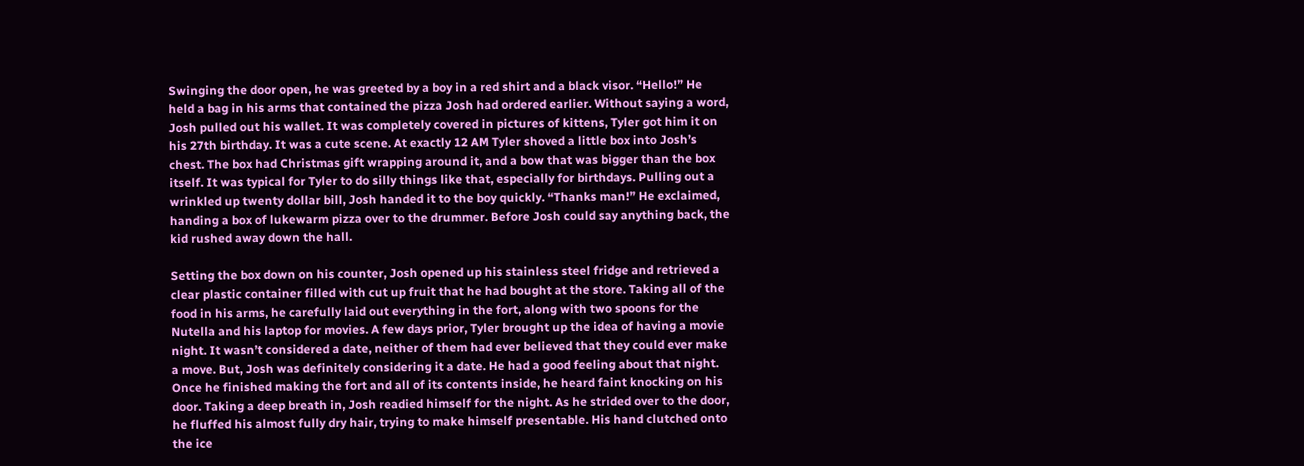Swinging the door open, he was greeted by a boy in a red shirt and a black visor. “Hello!” He held a bag in his arms that contained the pizza Josh had ordered earlier. Without saying a word, Josh pulled out his wallet. It was completely covered in pictures of kittens, Tyler got him it on his 27th birthday. It was a cute scene. At exactly 12 AM Tyler shoved a little box into Josh’s chest. The box had Christmas gift wrapping around it, and a bow that was bigger than the box itself. It was typical for Tyler to do silly things like that, especially for birthdays. Pulling out a wrinkled up twenty dollar bill, Josh handed it to the boy quickly. “Thanks man!” He exclaimed, handing a box of lukewarm pizza over to the drummer. Before Josh could say anything back, the kid rushed away down the hall.

Setting the box down on his counter, Josh opened up his stainless steel fridge and retrieved a clear plastic container filled with cut up fruit that he had bought at the store. Taking all of the food in his arms, he carefully laid out everything in the fort, along with two spoons for the Nutella and his laptop for movies. A few days prior, Tyler brought up the idea of having a movie night. It wasn’t considered a date, neither of them had ever believed that they could ever make a move. But, Josh was definitely considering it a date. He had a good feeling about that night. Once he finished making the fort and all of its contents inside, he heard faint knocking on his door. Taking a deep breath in, Josh readied himself for the night. As he strided over to the door, he fluffed his almost fully dry hair, trying to make himself presentable. His hand clutched onto the ice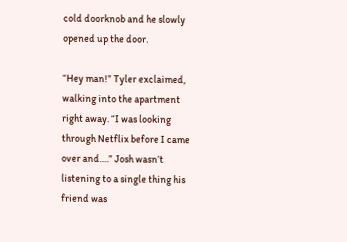cold doorknob and he slowly opened up the door.

“Hey man!” Tyler exclaimed, walking into the apartment right away. “I was looking through Netflix before I came over and….” Josh wasn’t listening to a single thing his friend was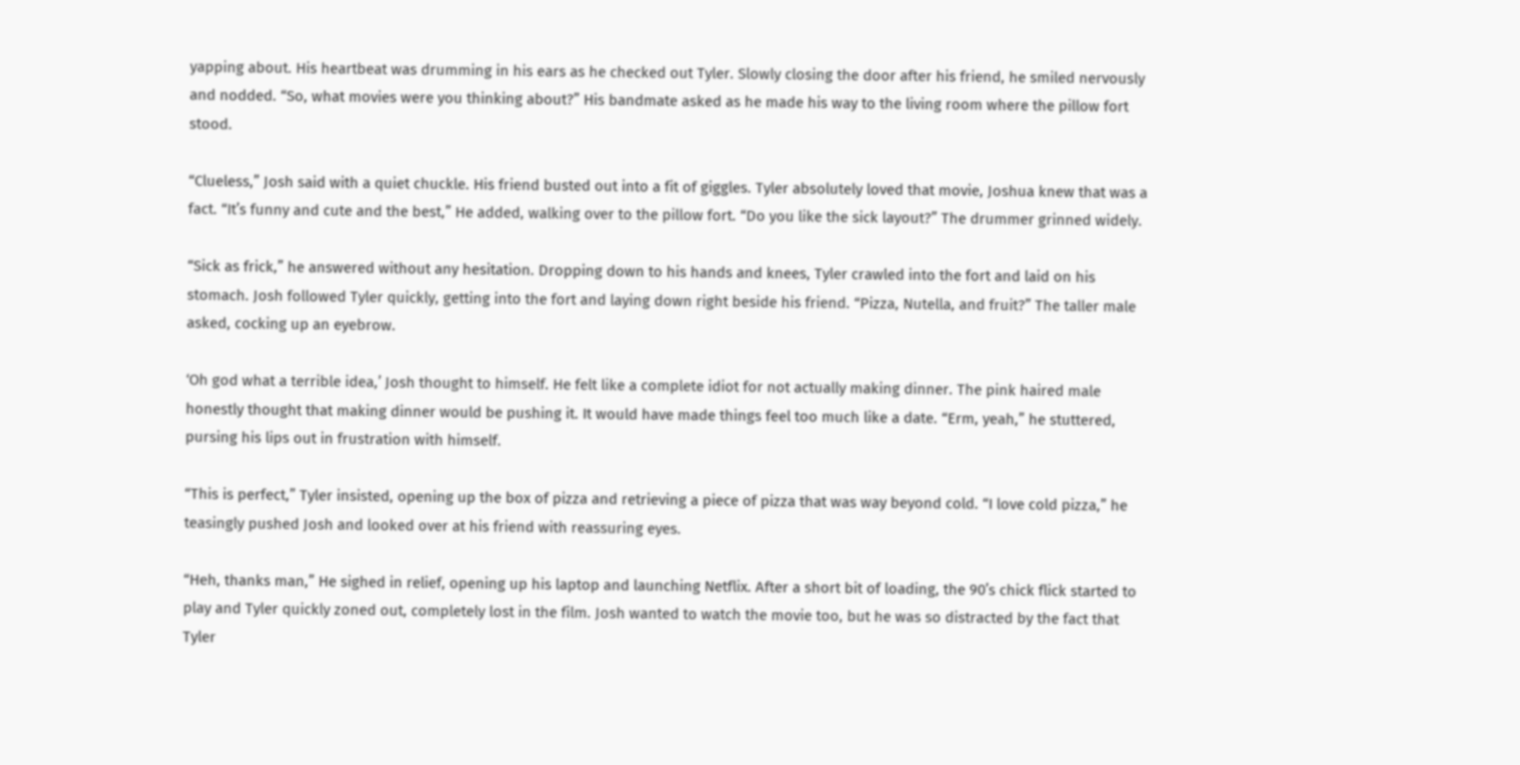yapping about. His heartbeat was drumming in his ears as he checked out Tyler. Slowly closing the door after his friend, he smiled nervously and nodded. “So, what movies were you thinking about?” His bandmate asked as he made his way to the living room where the pillow fort stood.

“Clueless,” Josh said with a quiet chuckle. His friend busted out into a fit of giggles. Tyler absolutely loved that movie, Joshua knew that was a fact. “It’s funny and cute and the best,” He added, walking over to the pillow fort. “Do you like the sick layout?” The drummer grinned widely.

“Sick as frick,” he answered without any hesitation. Dropping down to his hands and knees, Tyler crawled into the fort and laid on his stomach. Josh followed Tyler quickly, getting into the fort and laying down right beside his friend. “Pizza, Nutella, and fruit?” The taller male asked, cocking up an eyebrow.

‘Oh god what a terrible idea,’ Josh thought to himself. He felt like a complete idiot for not actually making dinner. The pink haired male honestly thought that making dinner would be pushing it. It would have made things feel too much like a date. “Erm, yeah,” he stuttered, pursing his lips out in frustration with himself.

“This is perfect,” Tyler insisted, opening up the box of pizza and retrieving a piece of pizza that was way beyond cold. “I love cold pizza,” he teasingly pushed Josh and looked over at his friend with reassuring eyes.

“Heh, thanks man,” He sighed in relief, opening up his laptop and launching Netflix. After a short bit of loading, the 90’s chick flick started to play and Tyler quickly zoned out, completely lost in the film. Josh wanted to watch the movie too, but he was so distracted by the fact that Tyler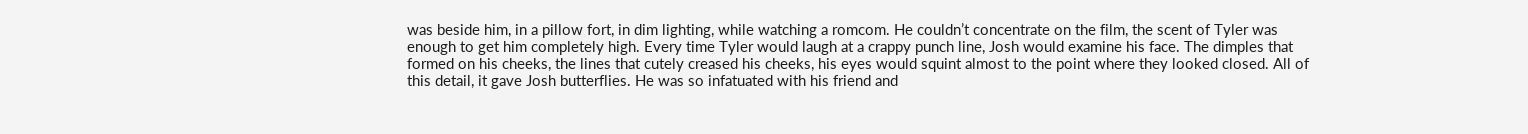was beside him, in a pillow fort, in dim lighting, while watching a romcom. He couldn’t concentrate on the film, the scent of Tyler was enough to get him completely high. Every time Tyler would laugh at a crappy punch line, Josh would examine his face. The dimples that formed on his cheeks, the lines that cutely creased his cheeks, his eyes would squint almost to the point where they looked closed. All of this detail, it gave Josh butterflies. He was so infatuated with his friend and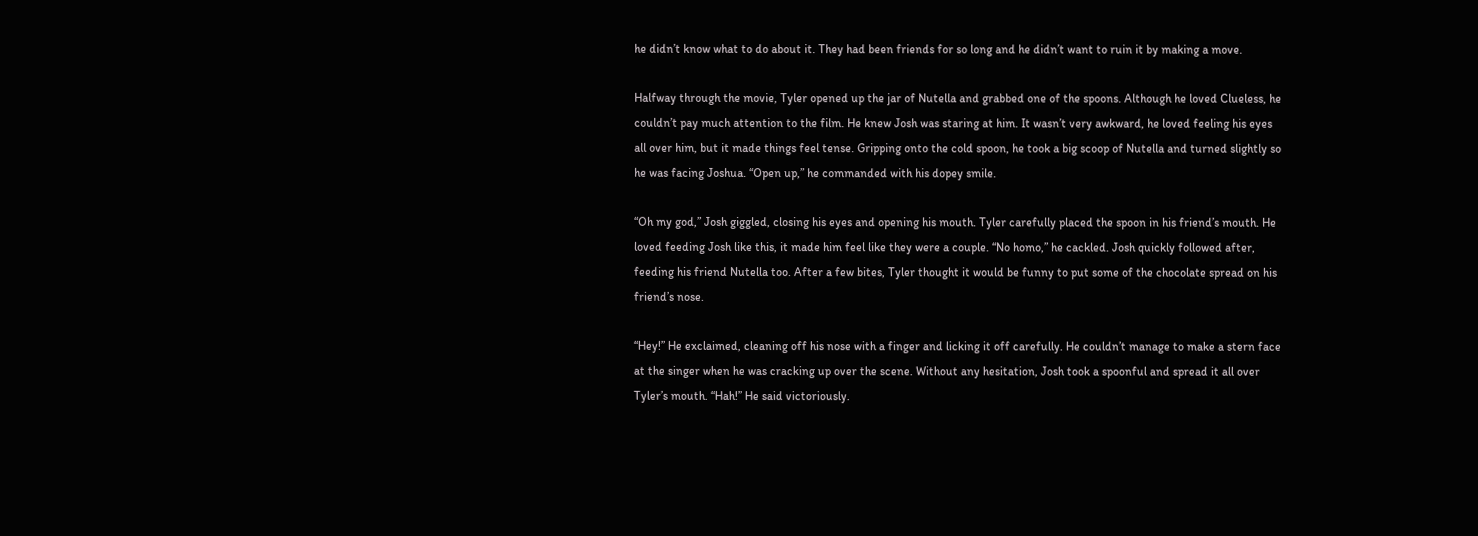he didn’t know what to do about it. They had been friends for so long and he didn’t want to ruin it by making a move.

Halfway through the movie, Tyler opened up the jar of Nutella and grabbed one of the spoons. Although he loved Clueless, he couldn’t pay much attention to the film. He knew Josh was staring at him. It wasn’t very awkward, he loved feeling his eyes all over him, but it made things feel tense. Gripping onto the cold spoon, he took a big scoop of Nutella and turned slightly so he was facing Joshua. “Open up,” he commanded with his dopey smile.

“Oh my god,” Josh giggled, closing his eyes and opening his mouth. Tyler carefully placed the spoon in his friend’s mouth. He loved feeding Josh like this, it made him feel like they were a couple. “No homo,” he cackled. Josh quickly followed after, feeding his friend Nutella too. After a few bites, Tyler thought it would be funny to put some of the chocolate spread on his friend’s nose.

“Hey!” He exclaimed, cleaning off his nose with a finger and licking it off carefully. He couldn’t manage to make a stern face at the singer when he was cracking up over the scene. Without any hesitation, Josh took a spoonful and spread it all over Tyler’s mouth. “Hah!” He said victoriously.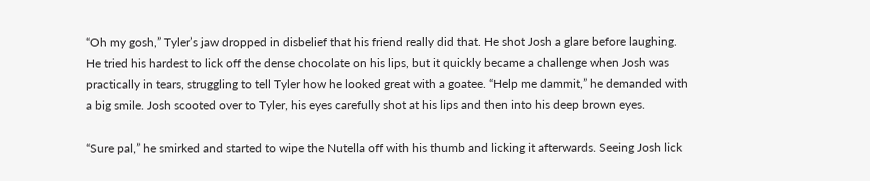“Oh my gosh,” Tyler’s jaw dropped in disbelief that his friend really did that. He shot Josh a glare before laughing. He tried his hardest to lick off the dense chocolate on his lips, but it quickly became a challenge when Josh was practically in tears, struggling to tell Tyler how he looked great with a goatee. “Help me dammit,” he demanded with a big smile. Josh scooted over to Tyler, his eyes carefully shot at his lips and then into his deep brown eyes.

“Sure pal,” he smirked and started to wipe the Nutella off with his thumb and licking it afterwards. Seeing Josh lick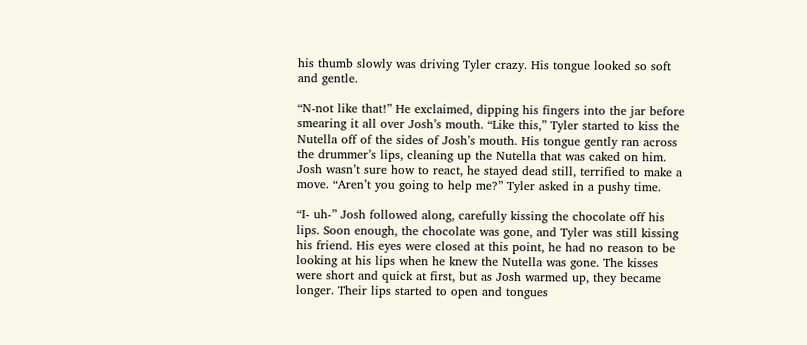his thumb slowly was driving Tyler crazy. His tongue looked so soft and gentle.

“N-not like that!” He exclaimed, dipping his fingers into the jar before smearing it all over Josh’s mouth. “Like this,” Tyler started to kiss the Nutella off of the sides of Josh’s mouth. His tongue gently ran across the drummer’s lips, cleaning up the Nutella that was caked on him. Josh wasn’t sure how to react, he stayed dead still, terrified to make a move. “Aren’t you going to help me?” Tyler asked in a pushy time.

“I- uh-” Josh followed along, carefully kissing the chocolate off his lips. Soon enough, the chocolate was gone, and Tyler was still kissing his friend. His eyes were closed at this point, he had no reason to be looking at his lips when he knew the Nutella was gone. The kisses were short and quick at first, but as Josh warmed up, they became longer. Their lips started to open and tongues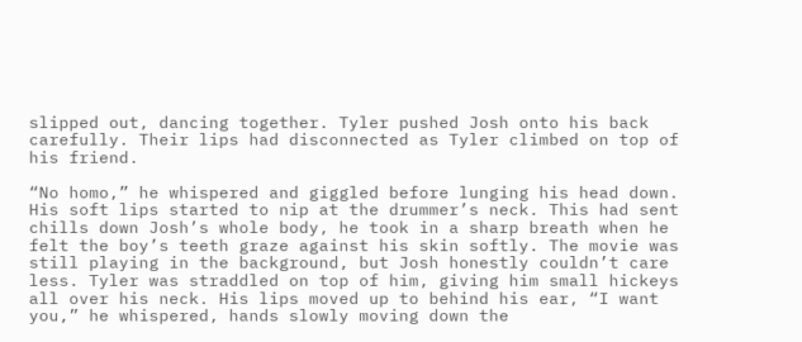slipped out, dancing together. Tyler pushed Josh onto his back carefully. Their lips had disconnected as Tyler climbed on top of his friend.

“No homo,” he whispered and giggled before lunging his head down. His soft lips started to nip at the drummer’s neck. This had sent chills down Josh’s whole body, he took in a sharp breath when he felt the boy’s teeth graze against his skin softly. The movie was still playing in the background, but Josh honestly couldn’t care less. Tyler was straddled on top of him, giving him small hickeys all over his neck. His lips moved up to behind his ear, “I want you,” he whispered, hands slowly moving down the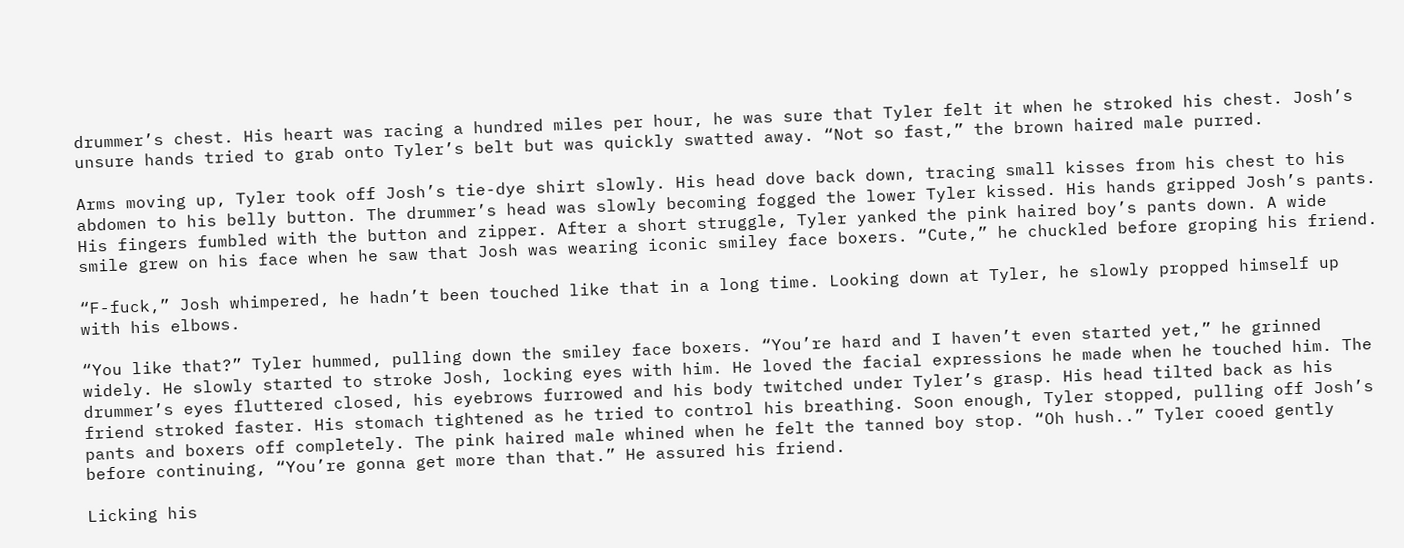drummer’s chest. His heart was racing a hundred miles per hour, he was sure that Tyler felt it when he stroked his chest. Josh’s unsure hands tried to grab onto Tyler’s belt but was quickly swatted away. “Not so fast,” the brown haired male purred.

Arms moving up, Tyler took off Josh’s tie-dye shirt slowly. His head dove back down, tracing small kisses from his chest to his abdomen to his belly button. The drummer’s head was slowly becoming fogged the lower Tyler kissed. His hands gripped Josh’s pants. His fingers fumbled with the button and zipper. After a short struggle, Tyler yanked the pink haired boy’s pants down. A wide smile grew on his face when he saw that Josh was wearing iconic smiley face boxers. “Cute,” he chuckled before groping his friend.

“F-fuck,” Josh whimpered, he hadn’t been touched like that in a long time. Looking down at Tyler, he slowly propped himself up with his elbows.

“You like that?” Tyler hummed, pulling down the smiley face boxers. “You’re hard and I haven’t even started yet,” he grinned widely. He slowly started to stroke Josh, locking eyes with him. He loved the facial expressions he made when he touched him. The drummer’s eyes fluttered closed, his eyebrows furrowed and his body twitched under Tyler’s grasp. His head tilted back as his friend stroked faster. His stomach tightened as he tried to control his breathing. Soon enough, Tyler stopped, pulling off Josh’s pants and boxers off completely. The pink haired male whined when he felt the tanned boy stop. “Oh hush..” Tyler cooed gently before continuing, “You’re gonna get more than that.” He assured his friend.

Licking his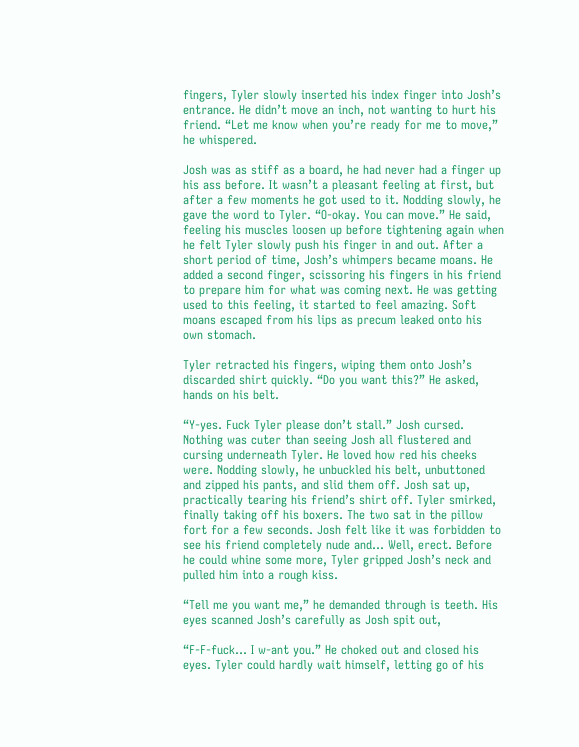fingers, Tyler slowly inserted his index finger into Josh’s entrance. He didn’t move an inch, not wanting to hurt his friend. “Let me know when you’re ready for me to move,” he whispered.

Josh was as stiff as a board, he had never had a finger up his ass before. It wasn’t a pleasant feeling at first, but after a few moments he got used to it. Nodding slowly, he gave the word to Tyler. “O-okay. You can move.” He said, feeling his muscles loosen up before tightening again when he felt Tyler slowly push his finger in and out. After a short period of time, Josh’s whimpers became moans. He added a second finger, scissoring his fingers in his friend to prepare him for what was coming next. He was getting used to this feeling, it started to feel amazing. Soft moans escaped from his lips as precum leaked onto his own stomach.

Tyler retracted his fingers, wiping them onto Josh’s discarded shirt quickly. “Do you want this?” He asked, hands on his belt.

“Y-yes. Fuck Tyler please don’t stall.” Josh cursed. Nothing was cuter than seeing Josh all flustered and cursing underneath Tyler. He loved how red his cheeks were. Nodding slowly, he unbuckled his belt, unbuttoned and zipped his pants, and slid them off. Josh sat up, practically tearing his friend’s shirt off. Tyler smirked, finally taking off his boxers. The two sat in the pillow fort for a few seconds. Josh felt like it was forbidden to see his friend completely nude and… Well, erect. Before he could whine some more, Tyler gripped Josh’s neck and pulled him into a rough kiss.

“Tell me you want me,” he demanded through is teeth. His eyes scanned Josh’s carefully as Josh spit out,

“F-F-fuck… I w-ant you.” He choked out and closed his eyes. Tyler could hardly wait himself, letting go of his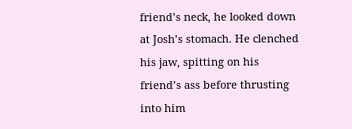friend’s neck, he looked down at Josh’s stomach. He clenched his jaw, spitting on his friend’s ass before thrusting into him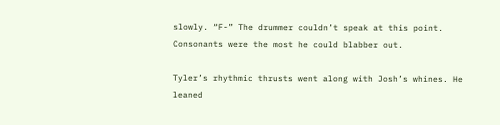slowly. “F-” The drummer couldn’t speak at this point. Consonants were the most he could blabber out.

Tyler’s rhythmic thrusts went along with Josh’s whines. He leaned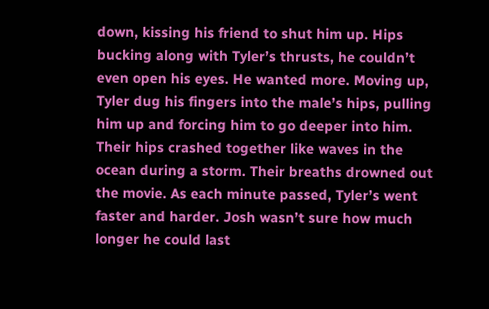down, kissing his friend to shut him up. Hips bucking along with Tyler’s thrusts, he couldn’t even open his eyes. He wanted more. Moving up, Tyler dug his fingers into the male’s hips, pulling him up and forcing him to go deeper into him. Their hips crashed together like waves in the ocean during a storm. Their breaths drowned out the movie. As each minute passed, Tyler’s went faster and harder. Josh wasn’t sure how much longer he could last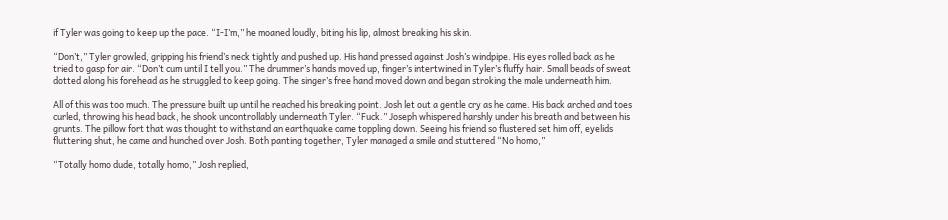if Tyler was going to keep up the pace. “I-I’m,” he moaned loudly, biting his lip, almost breaking his skin.

“Don’t,” Tyler growled, gripping his friend’s neck tightly and pushed up. His hand pressed against Josh’s windpipe. His eyes rolled back as he tried to gasp for air. “Don’t cum until I tell you.” The drummer’s hands moved up, finger’s intertwined in Tyler’s fluffy hair. Small beads of sweat dotted along his forehead as he struggled to keep going. The singer’s free hand moved down and began stroking the male underneath him.

All of this was too much. The pressure built up until he reached his breaking point. Josh let out a gentle cry as he came. His back arched and toes curled, throwing his head back, he shook uncontrollably underneath Tyler. “Fuck.” Joseph whispered harshly under his breath and between his grunts. The pillow fort that was thought to withstand an earthquake came toppling down. Seeing his friend so flustered set him off, eyelids fluttering shut, he came and hunched over Josh. Both panting together, Tyler managed a smile and stuttered “No homo,”

“Totally homo dude, totally homo,” Josh replied,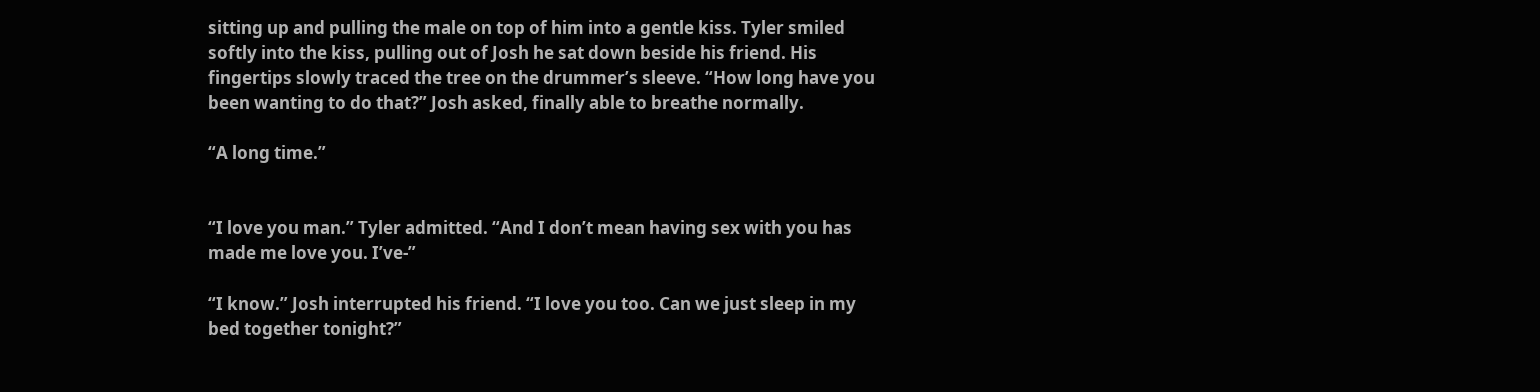sitting up and pulling the male on top of him into a gentle kiss. Tyler smiled softly into the kiss, pulling out of Josh he sat down beside his friend. His fingertips slowly traced the tree on the drummer’s sleeve. “How long have you been wanting to do that?” Josh asked, finally able to breathe normally.

“A long time.”


“I love you man.” Tyler admitted. “And I don’t mean having sex with you has made me love you. I’ve-”

“I know.” Josh interrupted his friend. “I love you too. Can we just sleep in my bed together tonight?”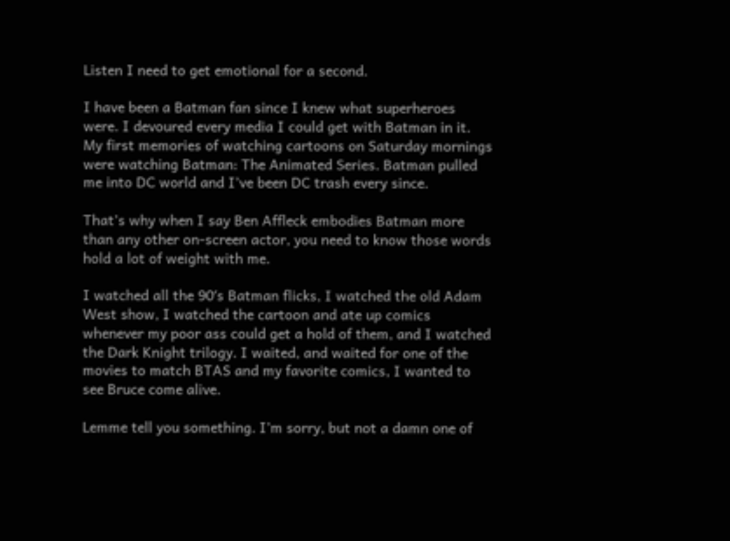Listen I need to get emotional for a second.

I have been a Batman fan since I knew what superheroes were. I devoured every media I could get with Batman in it. My first memories of watching cartoons on Saturday mornings were watching Batman: The Animated Series. Batman pulled me into DC world and I’ve been DC trash every since.

That’s why when I say Ben Affleck embodies Batman more than any other on-screen actor, you need to know those words hold a lot of weight with me.

I watched all the 90′s Batman flicks, I watched the old Adam West show, I watched the cartoon and ate up comics whenever my poor ass could get a hold of them, and I watched the Dark Knight trilogy. I waited, and waited for one of the movies to match BTAS and my favorite comics, I wanted to see Bruce come alive.

Lemme tell you something. I’m sorry, but not a damn one of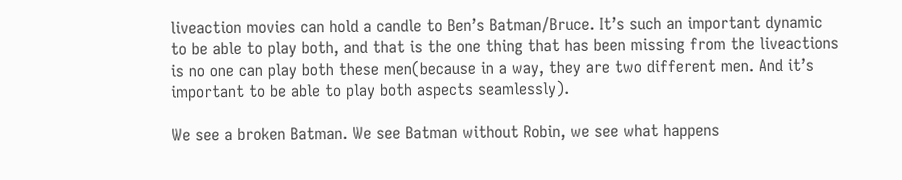liveaction movies can hold a candle to Ben’s Batman/Bruce. It’s such an important dynamic to be able to play both, and that is the one thing that has been missing from the liveactions is no one can play both these men(because in a way, they are two different men. And it’s important to be able to play both aspects seamlessly).

We see a broken Batman. We see Batman without Robin, we see what happens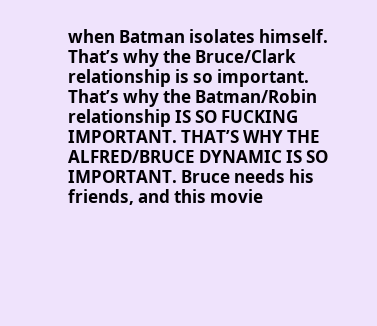when Batman isolates himself. That’s why the Bruce/Clark relationship is so important. That’s why the Batman/Robin relationship IS SO FUCKING IMPORTANT. THAT’S WHY THE ALFRED/BRUCE DYNAMIC IS SO IMPORTANT. Bruce needs his friends, and this movie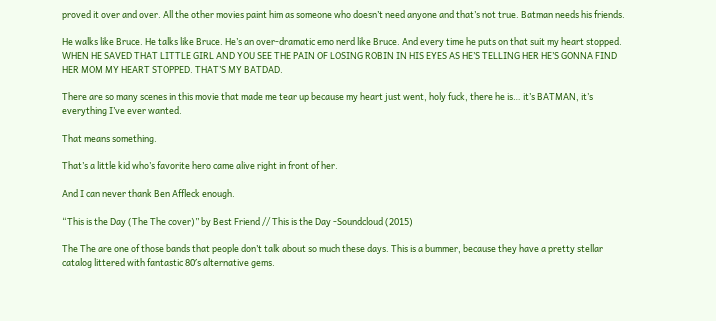proved it over and over. All the other movies paint him as someone who doesn’t need anyone and that’s not true. Batman needs his friends.

He walks like Bruce. He talks like Bruce. He’s an over-dramatic emo nerd like Bruce. And every time he puts on that suit my heart stopped. WHEN HE SAVED THAT LITTLE GIRL AND YOU SEE THE PAIN OF LOSING ROBIN IN HIS EYES AS HE’S TELLING HER HE’S GONNA FIND HER MOM MY HEART STOPPED. THAT’S MY BATDAD.

There are so many scenes in this movie that made me tear up because my heart just went, holy fuck, there he is… it’s BATMAN, it’s everything I’ve ever wanted.

That means something.

That’s a little kid who’s favorite hero came alive right in front of her.

And I can never thank Ben Affleck enough.

“This is the Day (The The cover)” by Best Friend // This is the Day -Soundcloud (2015)

The The are one of those bands that people don’t talk about so much these days. This is a bummer, because they have a pretty stellar catalog littered with fantastic 80′s alternative gems.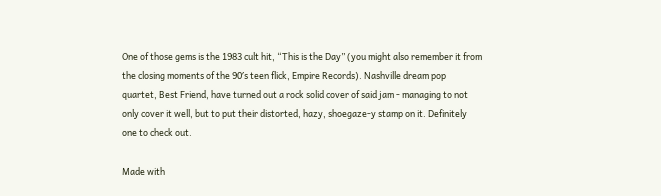One of those gems is the 1983 cult hit, “This is the Day” (you might also remember it from the closing moments of the 90′s teen flick, Empire Records). Nashville dream pop quartet, Best Friend, have turned out a rock solid cover of said jam - managing to not only cover it well, but to put their distorted, hazy, shoegaze-y stamp on it. Definitely one to check out.

Made with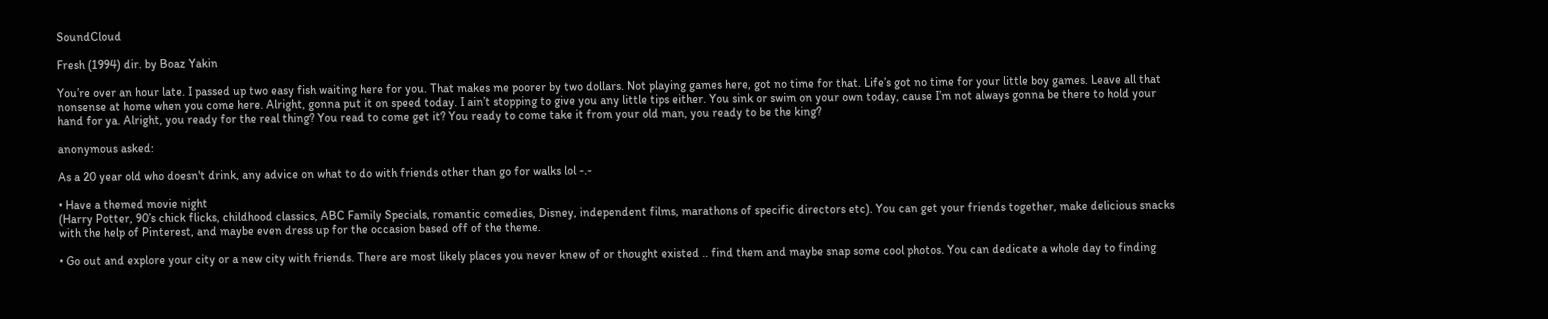SoundCloud

Fresh (1994) dir. by Boaz Yakin

You’re over an hour late. I passed up two easy fish waiting here for you. That makes me poorer by two dollars. Not playing games here, got no time for that. Life’s got no time for your little boy games. Leave all that nonsense at home when you come here. Alright, gonna put it on speed today. I ain’t stopping to give you any little tips either. You sink or swim on your own today, cause I’m not always gonna be there to hold your hand for ya. Alright, you ready for the real thing? You read to come get it? You ready to come take it from your old man, you ready to be the king?

anonymous asked:

As a 20 year old who doesn't drink, any advice on what to do with friends other than go for walks lol -.-

• Have a themed movie night
(Harry Potter, 90’s chick flicks, childhood classics, ABC Family Specials, romantic comedies, Disney, independent films, marathons of specific directors etc). You can get your friends together, make delicious snacks with the help of Pinterest, and maybe even dress up for the occasion based off of the theme.

• Go out and explore your city or a new city with friends. There are most likely places you never knew of or thought existed .. find them and maybe snap some cool photos. You can dedicate a whole day to finding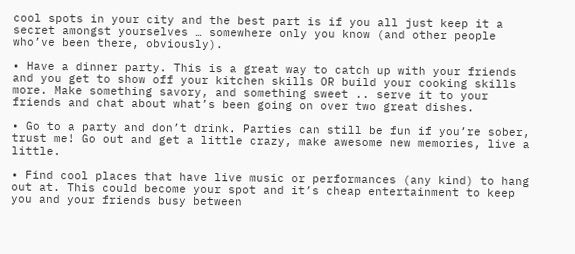cool spots in your city and the best part is if you all just keep it a secret amongst yourselves … somewhere only you know (and other people who’ve been there, obviously).

• Have a dinner party. This is a great way to catch up with your friends and you get to show off your kitchen skills OR build your cooking skills more. Make something savory, and something sweet .. serve it to your friends and chat about what’s been going on over two great dishes.

• Go to a party and don’t drink. Parties can still be fun if you’re sober, trust me! Go out and get a little crazy, make awesome new memories, live a little.

• Find cool places that have live music or performances (any kind) to hang out at. This could become your spot and it’s cheap entertainment to keep you and your friends busy between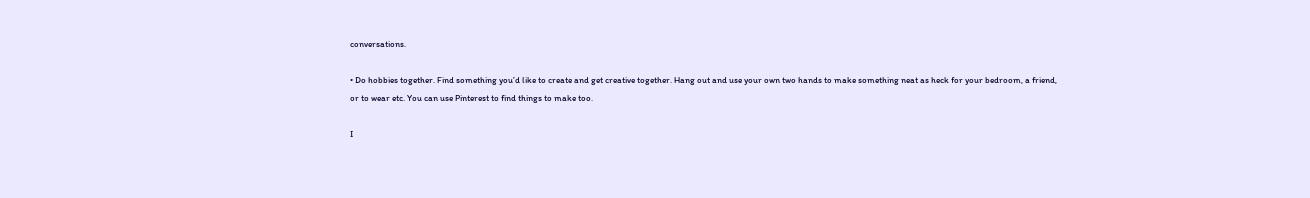conversations.

• Do hobbies together. Find something you’d like to create and get creative together. Hang out and use your own two hands to make something neat as heck for your bedroom, a friend, or to wear etc. You can use Pinterest to find things to make too.

I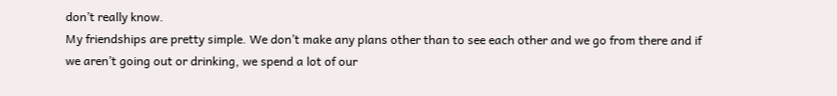don’t really know.
My friendships are pretty simple. We don’t make any plans other than to see each other and we go from there and if we aren’t going out or drinking, we spend a lot of our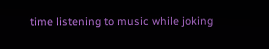time listening to music while joking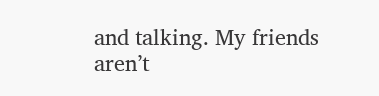and talking. My friends aren’t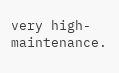very high-maintenance.